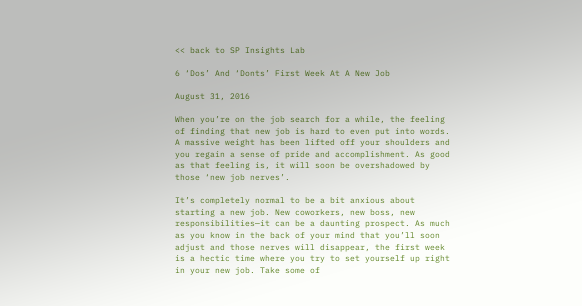<< back to SP Insights Lab

6 ‘Dos’ And ‘Donts’ First Week At A New Job

August 31, 2016

When you’re on the job search for a while, the feeling of finding that new job is hard to even put into words. A massive weight has been lifted off your shoulders and you regain a sense of pride and accomplishment. As good as that feeling is, it will soon be overshadowed by those ‘new job nerves’.

It’s completely normal to be a bit anxious about starting a new job. New coworkers, new boss, new responsibilities—it can be a daunting prospect. As much as you know in the back of your mind that you’ll soon adjust and those nerves will disappear, the first week is a hectic time where you try to set yourself up right in your new job. Take some of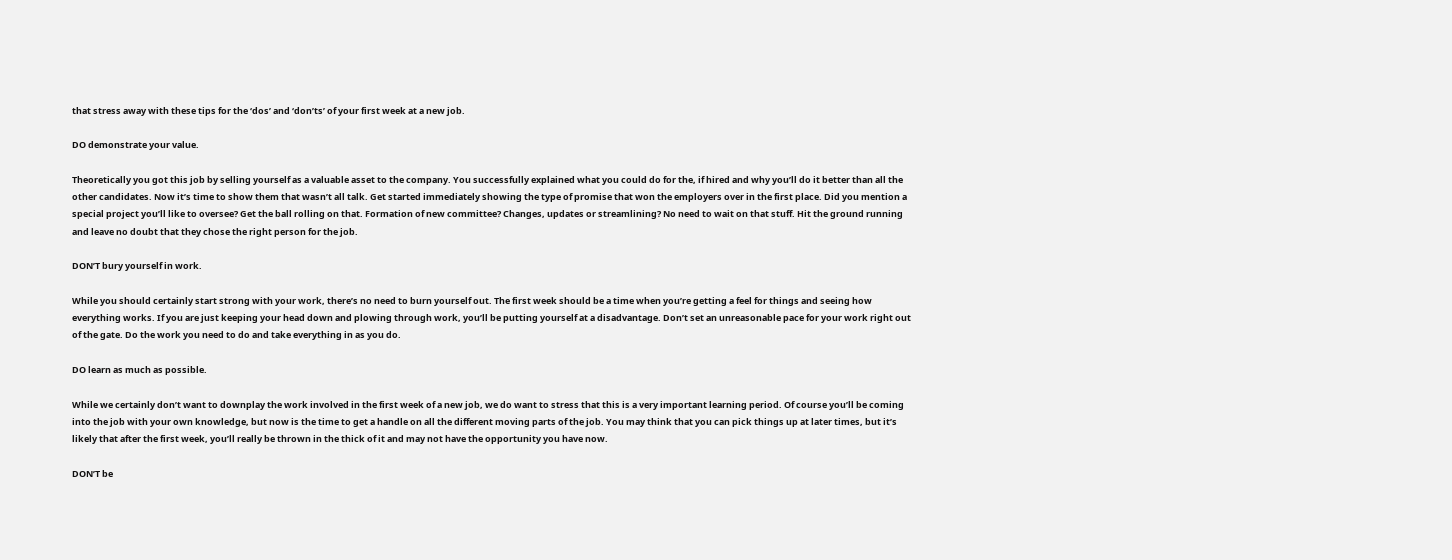that stress away with these tips for the ‘dos’ and ‘don’ts’ of your first week at a new job.

DO demonstrate your value.

Theoretically you got this job by selling yourself as a valuable asset to the company. You successfully explained what you could do for the, if hired and why you’ll do it better than all the other candidates. Now it’s time to show them that wasn’t all talk. Get started immediately showing the type of promise that won the employers over in the first place. Did you mention a special project you’ll like to oversee? Get the ball rolling on that. Formation of new committee? Changes, updates or streamlining? No need to wait on that stuff. Hit the ground running and leave no doubt that they chose the right person for the job.

DON’T bury yourself in work.

While you should certainly start strong with your work, there’s no need to burn yourself out. The first week should be a time when you’re getting a feel for things and seeing how everything works. If you are just keeping your head down and plowing through work, you’ll be putting yourself at a disadvantage. Don’t set an unreasonable pace for your work right out of the gate. Do the work you need to do and take everything in as you do.

DO learn as much as possible.

While we certainly don’t want to downplay the work involved in the first week of a new job, we do want to stress that this is a very important learning period. Of course you’ll be coming into the job with your own knowledge, but now is the time to get a handle on all the different moving parts of the job. You may think that you can pick things up at later times, but it’s likely that after the first week, you’ll really be thrown in the thick of it and may not have the opportunity you have now.

DON’T be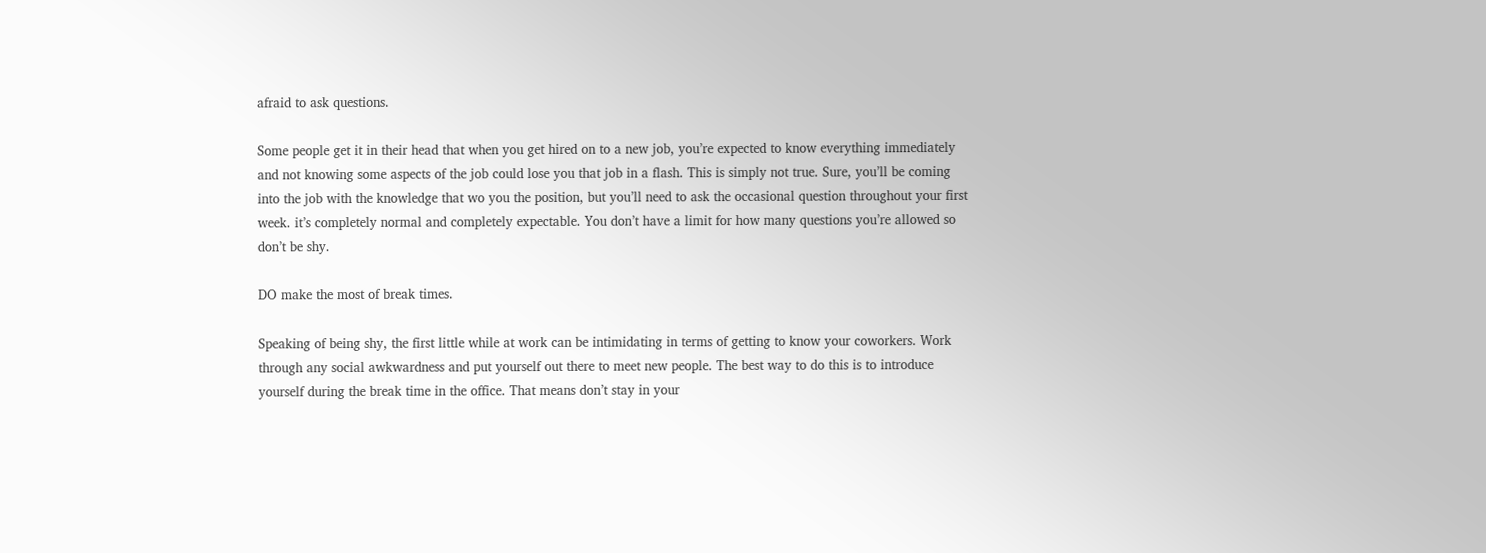afraid to ask questions.

Some people get it in their head that when you get hired on to a new job, you’re expected to know everything immediately and not knowing some aspects of the job could lose you that job in a flash. This is simply not true. Sure, you’ll be coming into the job with the knowledge that wo you the position, but you’ll need to ask the occasional question throughout your first week. it’s completely normal and completely expectable. You don’t have a limit for how many questions you’re allowed so don’t be shy.

DO make the most of break times.

Speaking of being shy, the first little while at work can be intimidating in terms of getting to know your coworkers. Work through any social awkwardness and put yourself out there to meet new people. The best way to do this is to introduce yourself during the break time in the office. That means don’t stay in your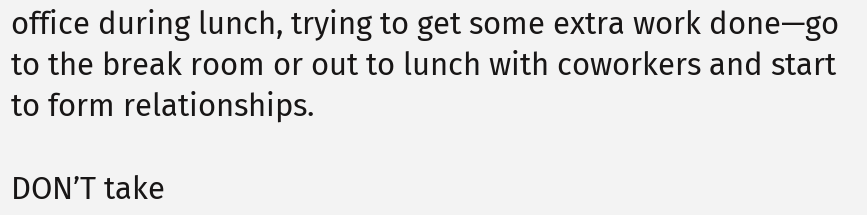office during lunch, trying to get some extra work done—go to the break room or out to lunch with coworkers and start to form relationships.

DON’T take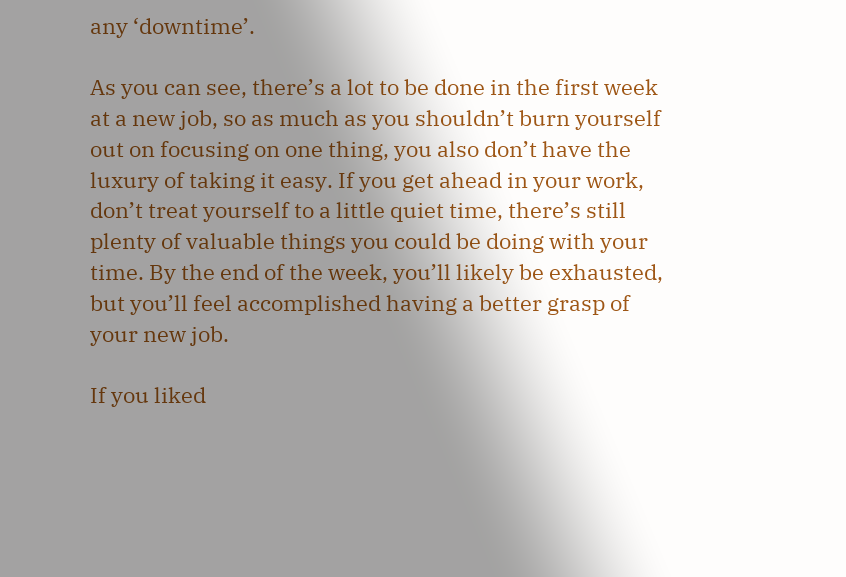any ‘downtime’.

As you can see, there’s a lot to be done in the first week at a new job, so as much as you shouldn’t burn yourself out on focusing on one thing, you also don’t have the luxury of taking it easy. If you get ahead in your work, don’t treat yourself to a little quiet time, there’s still plenty of valuable things you could be doing with your time. By the end of the week, you’ll likely be exhausted, but you’ll feel accomplished having a better grasp of your new job.

If you liked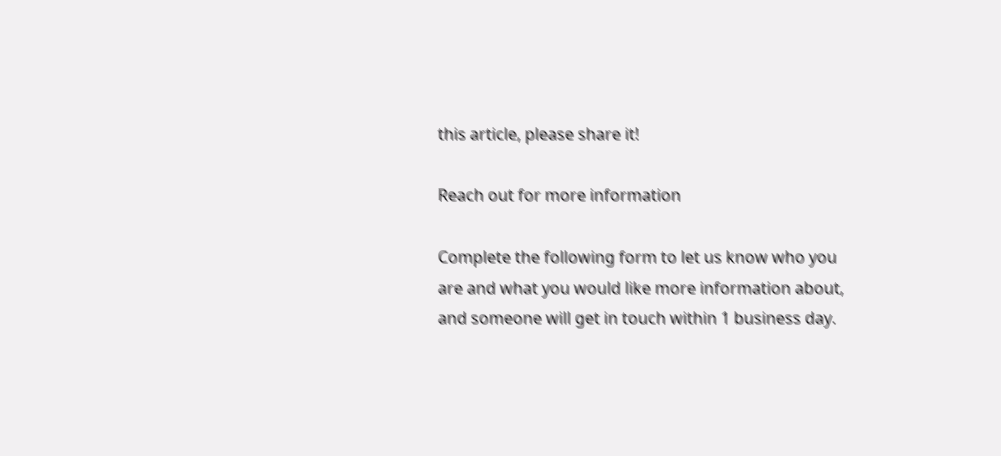this article, please share it!

Reach out for more information

Complete the following form to let us know who you are and what you would like more information about, and someone will get in touch within 1 business day.